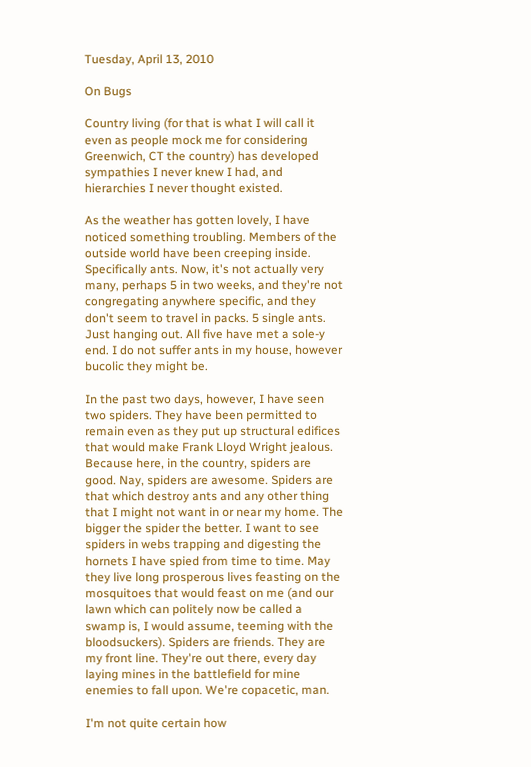Tuesday, April 13, 2010

On Bugs

Country living (for that is what I will call it even as people mock me for considering Greenwich, CT the country) has developed sympathies I never knew I had, and hierarchies I never thought existed.

As the weather has gotten lovely, I have noticed something troubling. Members of the outside world have been creeping inside. Specifically ants. Now, it's not actually very many, perhaps 5 in two weeks, and they're not congregating anywhere specific, and they don't seem to travel in packs. 5 single ants. Just hanging out. All five have met a sole-y end. I do not suffer ants in my house, however bucolic they might be.

In the past two days, however, I have seen two spiders. They have been permitted to remain even as they put up structural edifices that would make Frank Lloyd Wright jealous. Because here, in the country, spiders are good. Nay, spiders are awesome. Spiders are that which destroy ants and any other thing that I might not want in or near my home. The bigger the spider the better. I want to see spiders in webs trapping and digesting the hornets I have spied from time to time. May they live long prosperous lives feasting on the mosquitoes that would feast on me (and our lawn which can politely now be called a swamp is, I would assume, teeming with the bloodsuckers). Spiders are friends. They are my front line. They're out there, every day laying mines in the battlefield for mine enemies to fall upon. We're copacetic, man.

I'm not quite certain how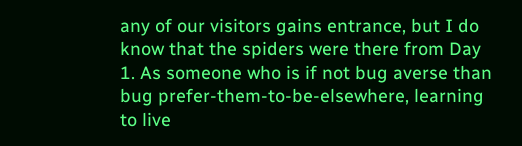any of our visitors gains entrance, but I do know that the spiders were there from Day 1. As someone who is if not bug averse than bug prefer-them-to-be-elsewhere, learning to live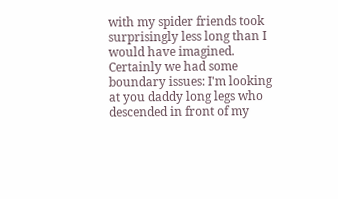with my spider friends took surprisingly less long than I would have imagined. Certainly we had some boundary issues: I'm looking at you daddy long legs who descended in front of my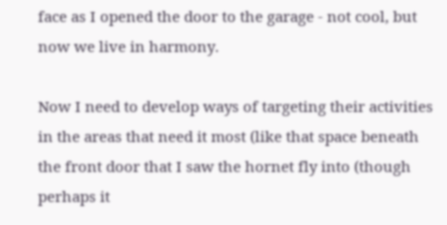face as I opened the door to the garage - not cool, but now we live in harmony.

Now I need to develop ways of targeting their activities in the areas that need it most (like that space beneath the front door that I saw the hornet fly into (though perhaps it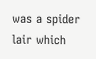was a spider lair which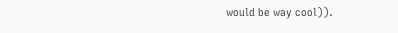would be way cool)).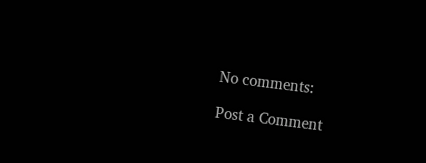No comments:

Post a Comment